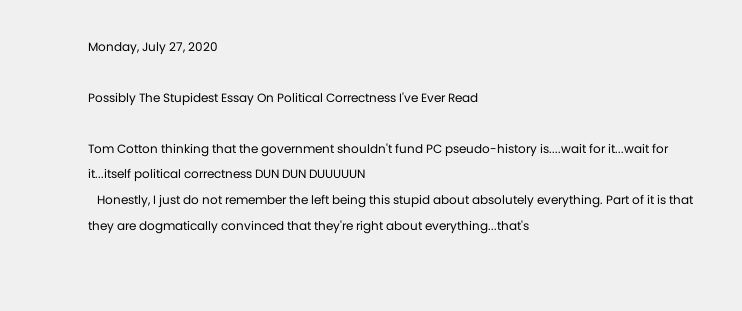Monday, July 27, 2020

Possibly The Stupidest Essay On Political Correctness I've Ever Read

Tom Cotton thinking that the government shouldn't fund PC pseudo-history is....wait for it...wait for it...itself political correctness DUN DUN DUUUUUN
   Honestly, I just do not remember the left being this stupid about absolutely everything. Part of it is that they are dogmatically convinced that they're right about everything...that's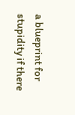a blueprint for stupidity if there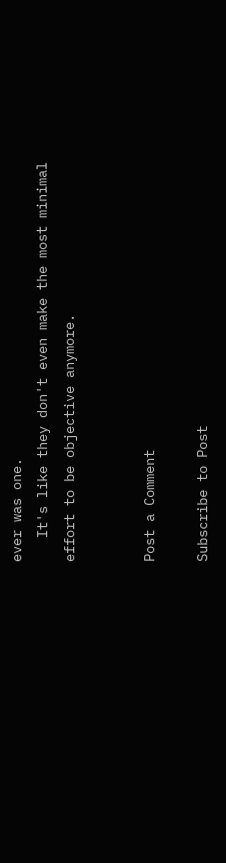ever was one.
   It's like they don't even make the most minimal effort to be objective anymore.


Post a Comment

Subscribe to Post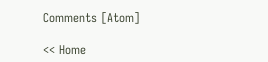Comments [Atom]

<< Home